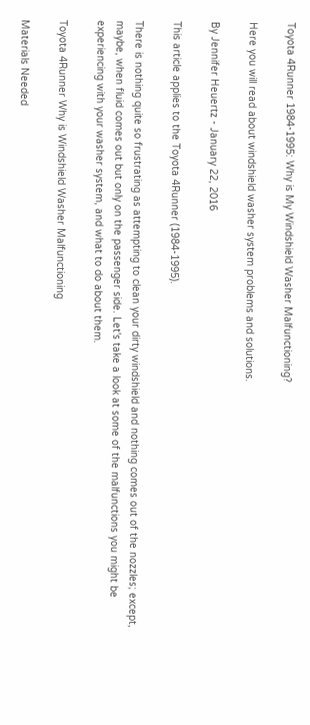Toyota 4Runner 1984-1995: Why is My Windshield Washer Malfunctioning?

Here you will read about windshield washer system problems and solutions.

By Jennifer Heuertz - January 22, 2016

This article applies to the Toyota 4Runner (1984-1995).

There is nothing quite so frustrating as attempting to clean your dirty windshield and nothing comes out of the nozzles; except, maybe, when fluid comes out but only on the passenger side. Let's take a look at some of the malfunctions you might be experiencing with your washer system, and what to do about them.

Toyota 4Runner Why is Windshield Washer Malfunctioning

Materials Needed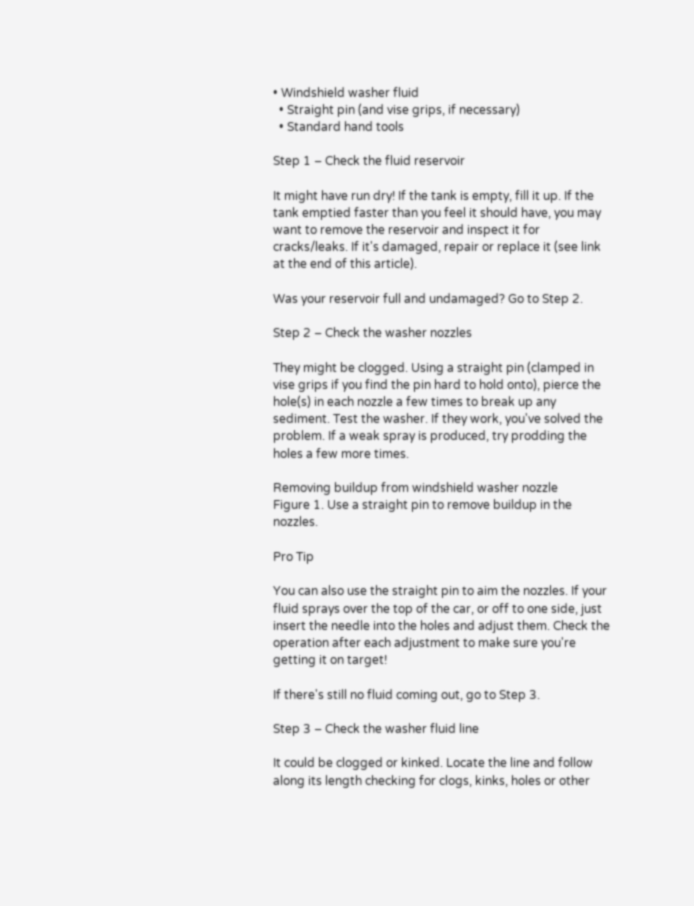• Windshield washer fluid
  • Straight pin (and vise grips, if necessary)
  • Standard hand tools

Step 1 – Check the fluid reservoir

It might have run dry! If the tank is empty, fill it up. If the tank emptied faster than you feel it should have, you may want to remove the reservoir and inspect it for cracks/leaks. If it's damaged, repair or replace it (see link at the end of this article).

Was your reservoir full and undamaged? Go to Step 2.

Step 2 – Check the washer nozzles

They might be clogged. Using a straight pin (clamped in vise grips if you find the pin hard to hold onto), pierce the hole(s) in each nozzle a few times to break up any sediment. Test the washer. If they work, you've solved the problem. If a weak spray is produced, try prodding the holes a few more times.

Removing buildup from windshield washer nozzle
Figure 1. Use a straight pin to remove buildup in the nozzles.

Pro Tip

You can also use the straight pin to aim the nozzles. If your fluid sprays over the top of the car, or off to one side, just insert the needle into the holes and adjust them. Check the operation after each adjustment to make sure you're getting it on target!

If there's still no fluid coming out, go to Step 3.

Step 3 – Check the washer fluid line

It could be clogged or kinked. Locate the line and follow along its length checking for clogs, kinks, holes or other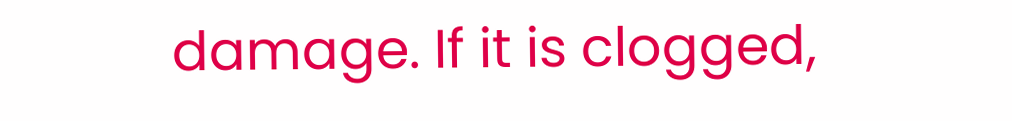damage. If it is clogged,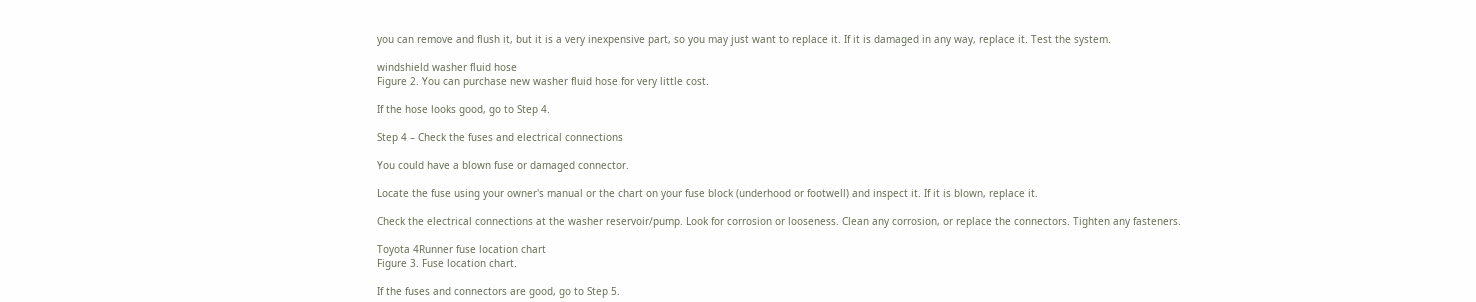you can remove and flush it, but it is a very inexpensive part, so you may just want to replace it. If it is damaged in any way, replace it. Test the system.

windshield washer fluid hose
Figure 2. You can purchase new washer fluid hose for very little cost.

If the hose looks good, go to Step 4.

Step 4 – Check the fuses and electrical connections

You could have a blown fuse or damaged connector.

Locate the fuse using your owner's manual or the chart on your fuse block (underhood or footwell) and inspect it. If it is blown, replace it.

Check the electrical connections at the washer reservoir/pump. Look for corrosion or looseness. Clean any corrosion, or replace the connectors. Tighten any fasteners.

Toyota 4Runner fuse location chart
Figure 3. Fuse location chart.

If the fuses and connectors are good, go to Step 5.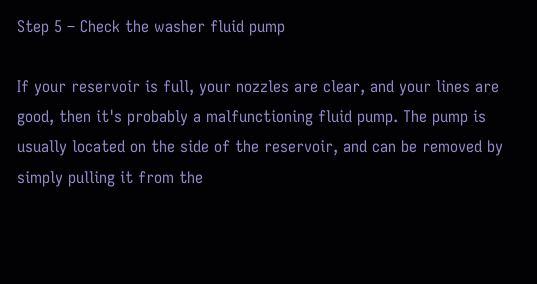Step 5 – Check the washer fluid pump

If your reservoir is full, your nozzles are clear, and your lines are good, then it's probably a malfunctioning fluid pump. The pump is usually located on the side of the reservoir, and can be removed by simply pulling it from the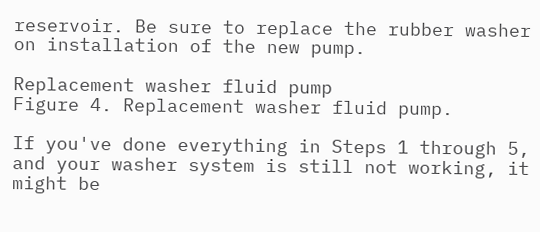reservoir. Be sure to replace the rubber washer on installation of the new pump.

Replacement washer fluid pump
Figure 4. Replacement washer fluid pump.

If you've done everything in Steps 1 through 5, and your washer system is still not working, it might be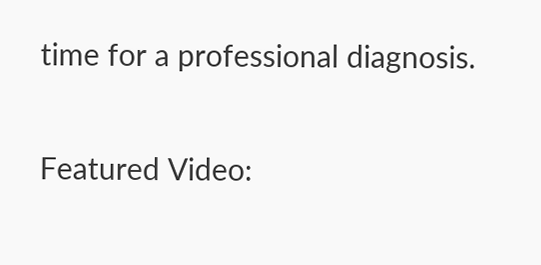time for a professional diagnosis.

Featured Video: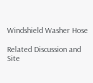Windshield Washer Hose

Related Discussion and Site